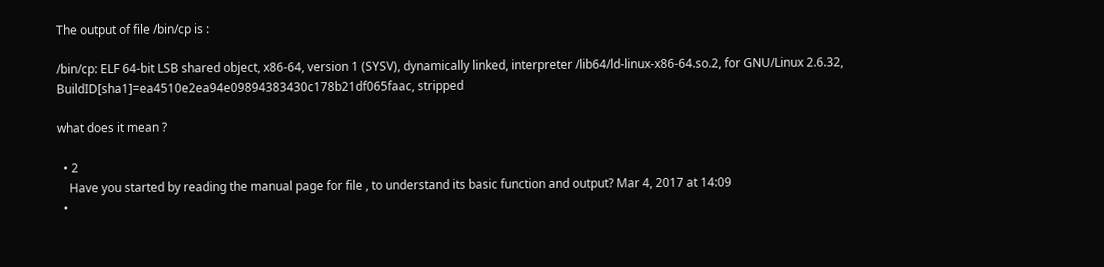The output of file /bin/cp is :

/bin/cp: ELF 64-bit LSB shared object, x86-64, version 1 (SYSV), dynamically linked, interpreter /lib64/ld-linux-x86-64.so.2, for GNU/Linux 2.6.32, BuildID[sha1]=ea4510e2ea94e09894383430c178b21df065faac, stripped

what does it mean ?

  • 2
    Have you started by reading the manual page for file , to understand its basic function and output? Mar 4, 2017 at 14:09
  •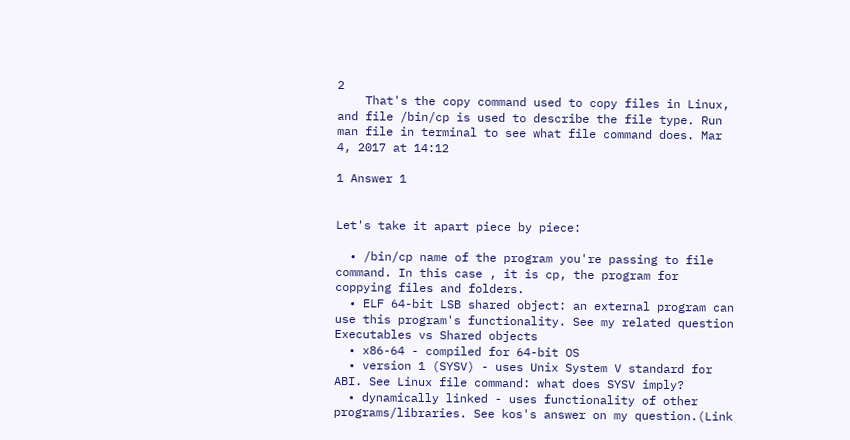2
    That's the copy command used to copy files in Linux, and file /bin/cp is used to describe the file type. Run man file in terminal to see what file command does. Mar 4, 2017 at 14:12

1 Answer 1


Let's take it apart piece by piece:

  • /bin/cp name of the program you're passing to file command. In this case , it is cp, the program for coppying files and folders.
  • ELF 64-bit LSB shared object: an external program can use this program's functionality. See my related question Executables vs Shared objects
  • x86-64 - compiled for 64-bit OS
  • version 1 (SYSV) - uses Unix System V standard for ABI. See Linux file command: what does SYSV imply?
  • dynamically linked - uses functionality of other programs/libraries. See kos's answer on my question.(Link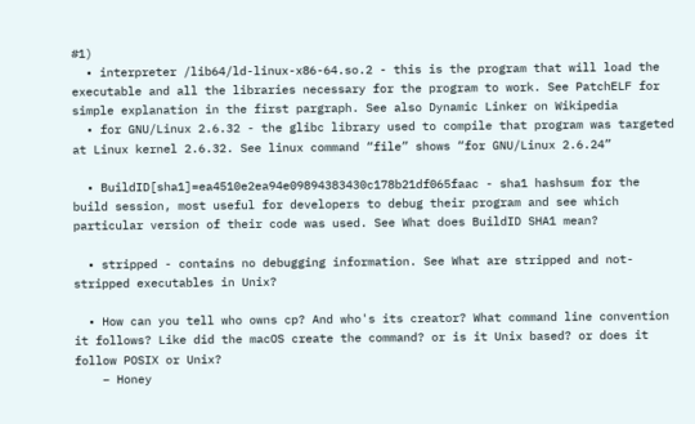#1)
  • interpreter /lib64/ld-linux-x86-64.so.2 - this is the program that will load the executable and all the libraries necessary for the program to work. See PatchELF for simple explanation in the first pargraph. See also Dynamic Linker on Wikipedia
  • for GNU/Linux 2.6.32 - the glibc library used to compile that program was targeted at Linux kernel 2.6.32. See linux command “file” shows “for GNU/Linux 2.6.24”

  • BuildID[sha1]=ea4510e2ea94e09894383430c178b21df065faac - sha1 hashsum for the build session, most useful for developers to debug their program and see which particular version of their code was used. See What does BuildID SHA1 mean?

  • stripped - contains no debugging information. See What are stripped and not-stripped executables in Unix?

  • How can you tell who owns cp? And who's its creator? What command line convention it follows? Like did the macOS create the command? or is it Unix based? or does it follow POSIX or Unix?
    – Honey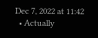Dec 7, 2022 at 11:42
  • Actually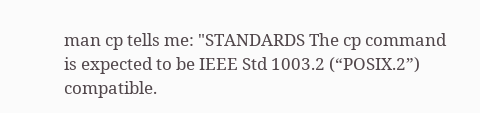man cp tells me: "STANDARDS The cp command is expected to be IEEE Std 1003.2 (“POSIX.2”) compatible.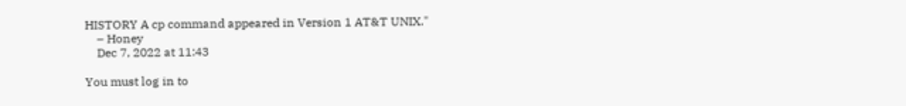HISTORY A cp command appeared in Version 1 AT&T UNIX."
    – Honey
    Dec 7, 2022 at 11:43

You must log in to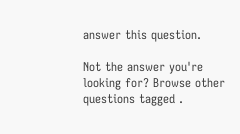answer this question.

Not the answer you're looking for? Browse other questions tagged .